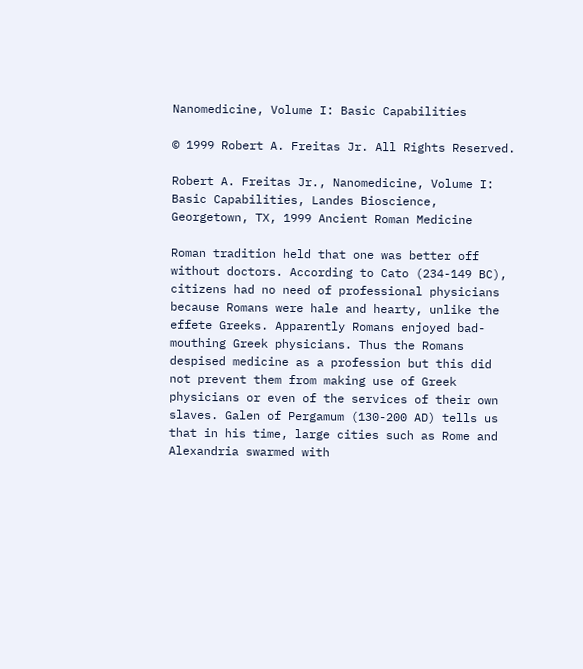Nanomedicine, Volume I: Basic Capabilities

© 1999 Robert A. Freitas Jr. All Rights Reserved.

Robert A. Freitas Jr., Nanomedicine, Volume I: Basic Capabilities, Landes Bioscience, Georgetown, TX, 1999 Ancient Roman Medicine

Roman tradition held that one was better off without doctors. According to Cato (234-149 BC), citizens had no need of professional physicians because Romans were hale and hearty, unlike the effete Greeks. Apparently Romans enjoyed bad-mouthing Greek physicians. Thus the Romans despised medicine as a profession but this did not prevent them from making use of Greek physicians or even of the services of their own slaves. Galen of Pergamum (130-200 AD) tells us that in his time, large cities such as Rome and Alexandria swarmed with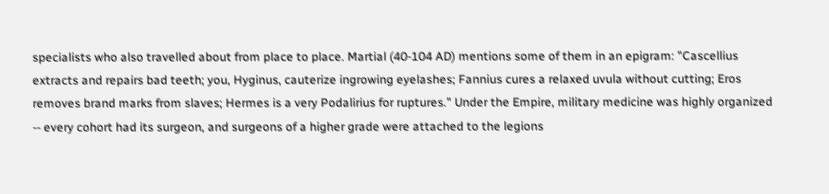specialists who also travelled about from place to place. Martial (40-104 AD) mentions some of them in an epigram: "Cascellius extracts and repairs bad teeth; you, Hyginus, cauterize ingrowing eyelashes; Fannius cures a relaxed uvula without cutting; Eros removes brand marks from slaves; Hermes is a very Podalirius for ruptures." Under the Empire, military medicine was highly organized -- every cohort had its surgeon, and surgeons of a higher grade were attached to the legions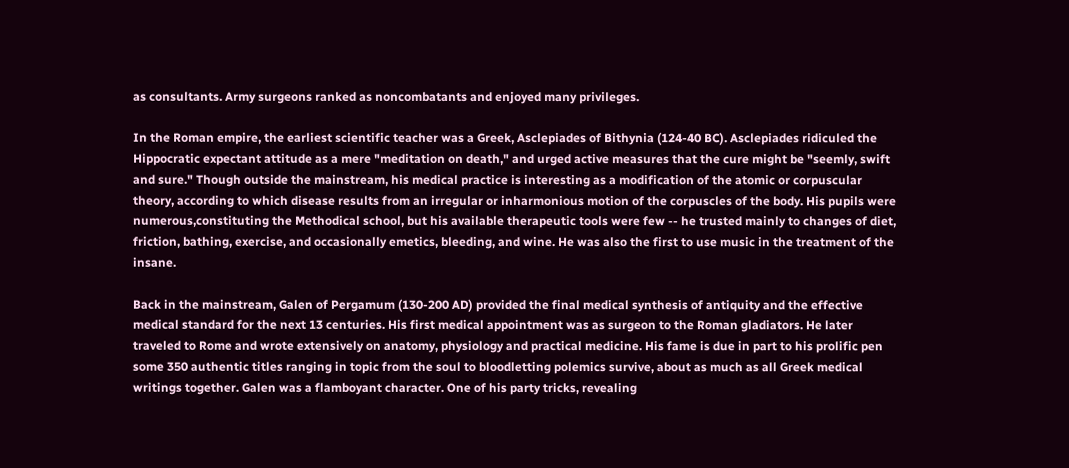as consultants. Army surgeons ranked as noncombatants and enjoyed many privileges.

In the Roman empire, the earliest scientific teacher was a Greek, Asclepiades of Bithynia (124-40 BC). Asclepiades ridiculed the Hippocratic expectant attitude as a mere "meditation on death," and urged active measures that the cure might be "seemly, swift and sure." Though outside the mainstream, his medical practice is interesting as a modification of the atomic or corpuscular theory, according to which disease results from an irregular or inharmonious motion of the corpuscles of the body. His pupils were numerous,constituting the Methodical school, but his available therapeutic tools were few -- he trusted mainly to changes of diet, friction, bathing, exercise, and occasionally emetics, bleeding, and wine. He was also the first to use music in the treatment of the insane.

Back in the mainstream, Galen of Pergamum (130-200 AD) provided the final medical synthesis of antiquity and the effective medical standard for the next 13 centuries. His first medical appointment was as surgeon to the Roman gladiators. He later traveled to Rome and wrote extensively on anatomy, physiology and practical medicine. His fame is due in part to his prolific pen some 350 authentic titles ranging in topic from the soul to bloodletting polemics survive, about as much as all Greek medical writings together. Galen was a flamboyant character. One of his party tricks, revealing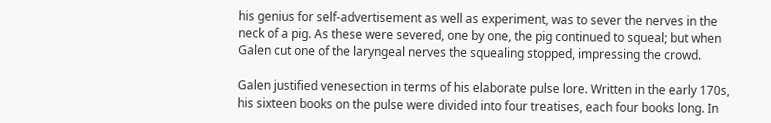his genius for self-advertisement as well as experiment, was to sever the nerves in the neck of a pig. As these were severed, one by one, the pig continued to squeal; but when Galen cut one of the laryngeal nerves the squealing stopped, impressing the crowd.

Galen justified venesection in terms of his elaborate pulse lore. Written in the early 170s, his sixteen books on the pulse were divided into four treatises, each four books long. In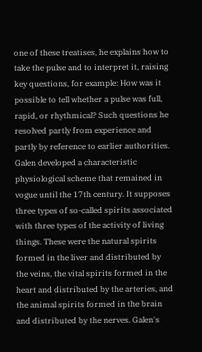one of these treatises, he explains how to take the pulse and to interpret it, raising key questions, for example: How was it possible to tell whether a pulse was full, rapid, or rhythmical? Such questions he resolved partly from experience and partly by reference to earlier authorities. Galen developed a characteristic physiological scheme that remained in vogue until the 17th century. It supposes three types of so-called spirits associated with three types of the activity of living things. These were the natural spirits formed in the liver and distributed by the veins, the vital spirits formed in the heart and distributed by the arteries, and the animal spirits formed in the brain and distributed by the nerves. Galen's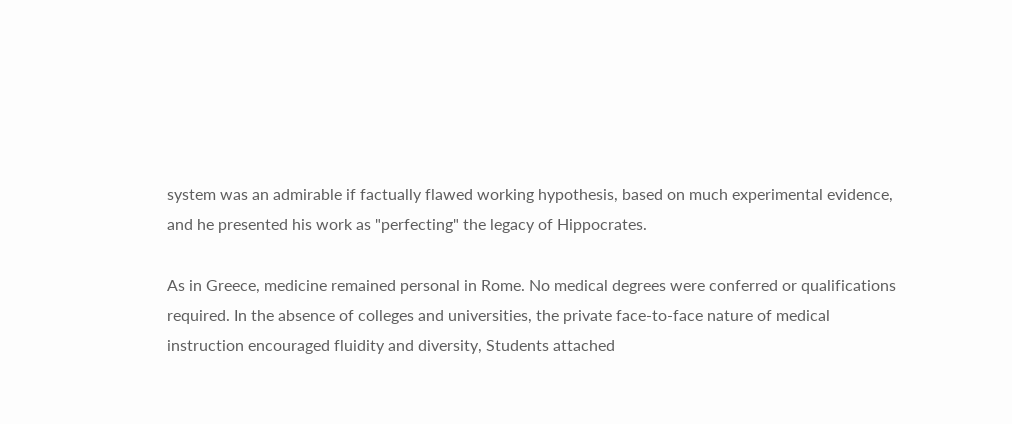system was an admirable if factually flawed working hypothesis, based on much experimental evidence, and he presented his work as "perfecting" the legacy of Hippocrates.

As in Greece, medicine remained personal in Rome. No medical degrees were conferred or qualifications required. In the absence of colleges and universities, the private face-to-face nature of medical instruction encouraged fluidity and diversity, Students attached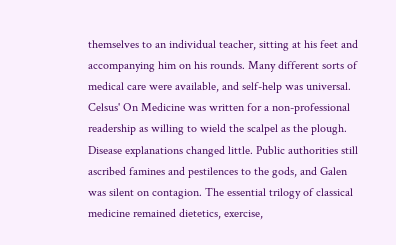themselves to an individual teacher, sitting at his feet and accompanying him on his rounds. Many different sorts of medical care were available, and self-help was universal. Celsus' On Medicine was written for a non-professional readership as willing to wield the scalpel as the plough. Disease explanations changed little. Public authorities still ascribed famines and pestilences to the gods, and Galen was silent on contagion. The essential trilogy of classical medicine remained dietetics, exercise,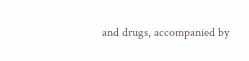and drugs, accompanied by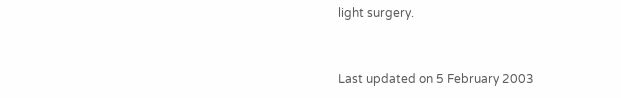light surgery.


Last updated on 5 February 2003